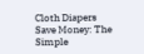Cloth Diapers Save Money: The Simple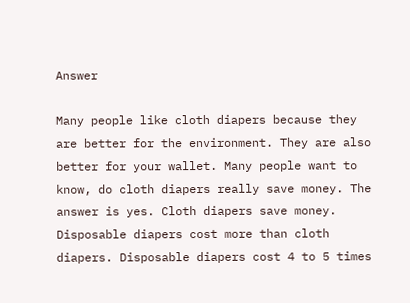Answer

Many people like cloth diapers because they are better for the environment. They are also better for your wallet. Many people want to know, do cloth diapers really save money. The answer is yes. Cloth diapers save money. Disposable diapers cost more than cloth diapers. Disposable diapers cost 4 to 5 times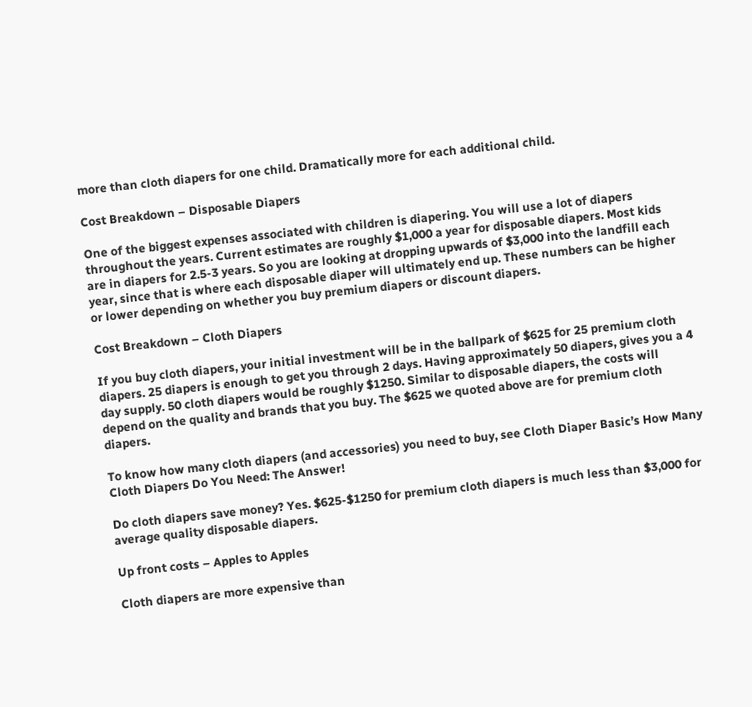more than cloth diapers for one child. Dramatically more for each additional child.

Cost Breakdown – Disposable Diapers

One of the biggest expenses associated with children is diapering. You will use a lot of diapers throughout the years. Current estimates are roughly $1,000 a year for disposable diapers. Most kids are in diapers for 2.5-3 years. So you are looking at dropping upwards of $3,000 into the landfill each year, since that is where each disposable diaper will ultimately end up. These numbers can be higher or lower depending on whether you buy premium diapers or discount diapers.

Cost Breakdown – Cloth Diapers

If you buy cloth diapers, your initial investment will be in the ballpark of $625 for 25 premium cloth diapers. 25 diapers is enough to get you through 2 days. Having approximately 50 diapers, gives you a 4 day supply. 50 cloth diapers would be roughly $1250. Similar to disposable diapers, the costs will depend on the quality and brands that you buy. The $625 we quoted above are for premium cloth diapers.

To know how many cloth diapers (and accessories) you need to buy, see Cloth Diaper Basic’s How Many Cloth Diapers Do You Need: The Answer!

Do cloth diapers save money? Yes. $625-$1250 for premium cloth diapers is much less than $3,000 for average quality disposable diapers.

Up front costs – Apples to Apples

Cloth diapers are more expensive than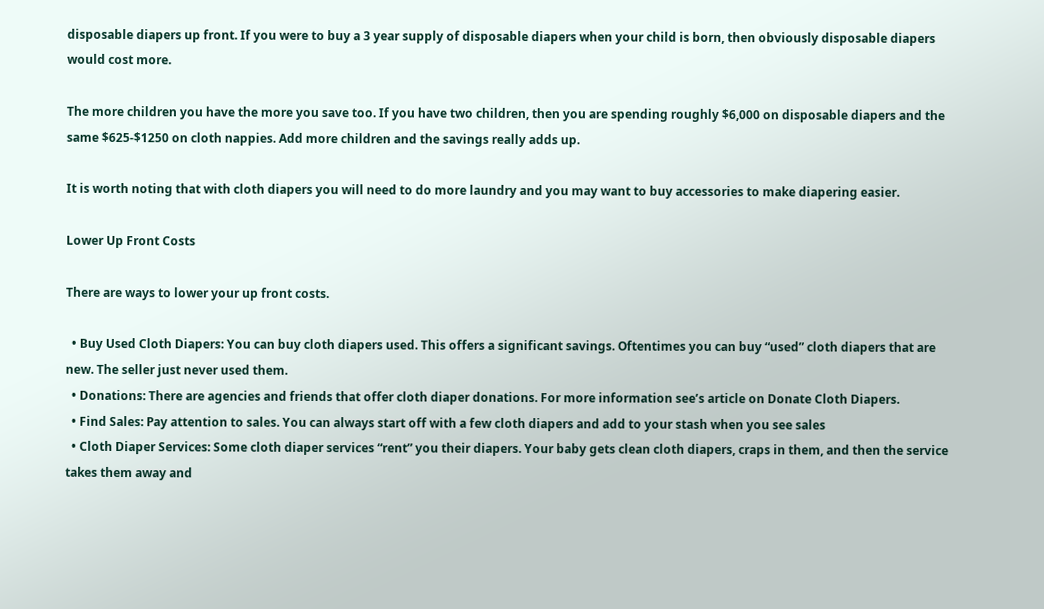disposable diapers up front. If you were to buy a 3 year supply of disposable diapers when your child is born, then obviously disposable diapers would cost more.

The more children you have the more you save too. If you have two children, then you are spending roughly $6,000 on disposable diapers and the same $625-$1250 on cloth nappies. Add more children and the savings really adds up.

It is worth noting that with cloth diapers you will need to do more laundry and you may want to buy accessories to make diapering easier.

Lower Up Front Costs

There are ways to lower your up front costs.

  • Buy Used Cloth Diapers: You can buy cloth diapers used. This offers a significant savings. Oftentimes you can buy “used” cloth diapers that are new. The seller just never used them.
  • Donations: There are agencies and friends that offer cloth diaper donations. For more information see’s article on Donate Cloth Diapers.
  • Find Sales: Pay attention to sales. You can always start off with a few cloth diapers and add to your stash when you see sales
  • Cloth Diaper Services: Some cloth diaper services “rent” you their diapers. Your baby gets clean cloth diapers, craps in them, and then the service takes them away and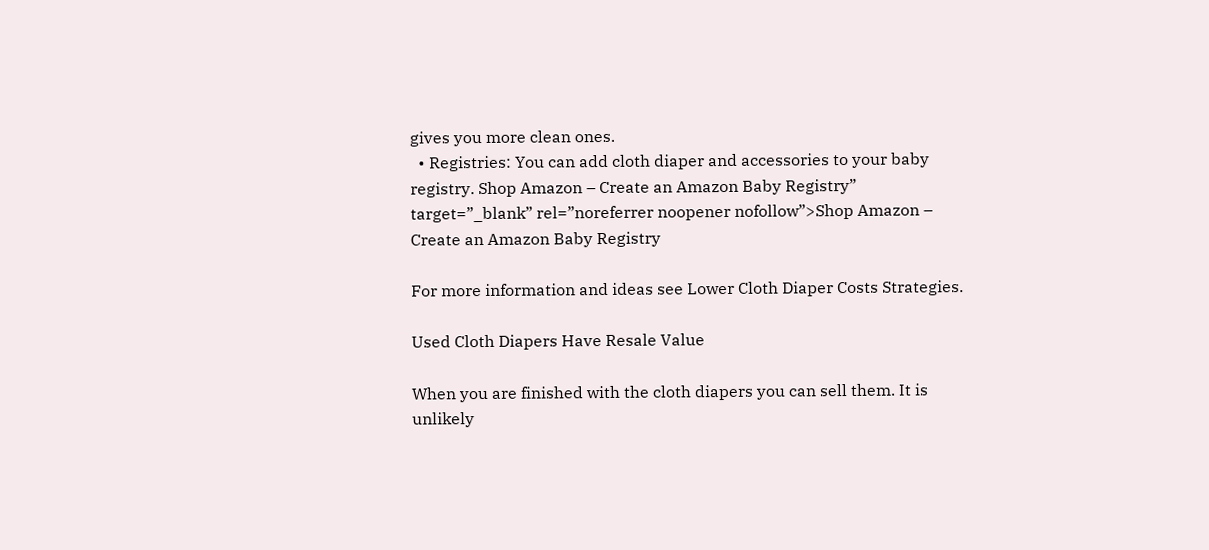gives you more clean ones.
  • Registries: You can add cloth diaper and accessories to your baby registry. Shop Amazon – Create an Amazon Baby Registry” target=”_blank” rel=”noreferrer noopener nofollow”>Shop Amazon – Create an Amazon Baby Registry

For more information and ideas see Lower Cloth Diaper Costs Strategies.

Used Cloth Diapers Have Resale Value

When you are finished with the cloth diapers you can sell them. It is unlikely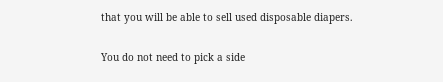that you will be able to sell used disposable diapers.

You do not need to pick a side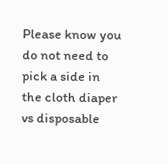Please know you do not need to pick a side in the cloth diaper vs disposable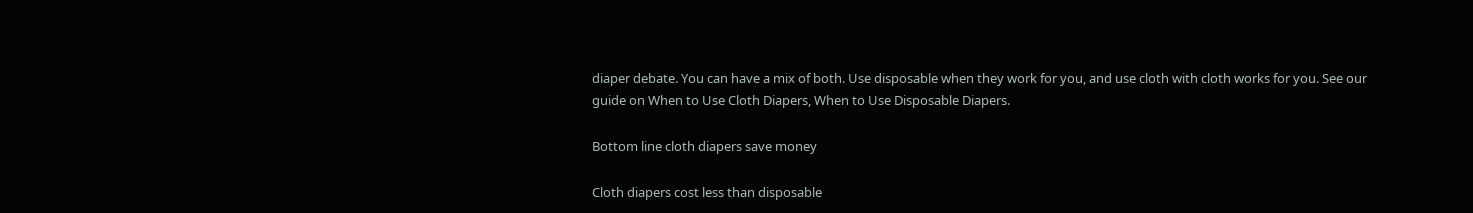diaper debate. You can have a mix of both. Use disposable when they work for you, and use cloth with cloth works for you. See our guide on When to Use Cloth Diapers, When to Use Disposable Diapers.

Bottom line cloth diapers save money

Cloth diapers cost less than disposable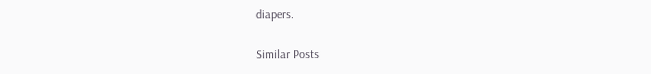diapers.

Similar Posts